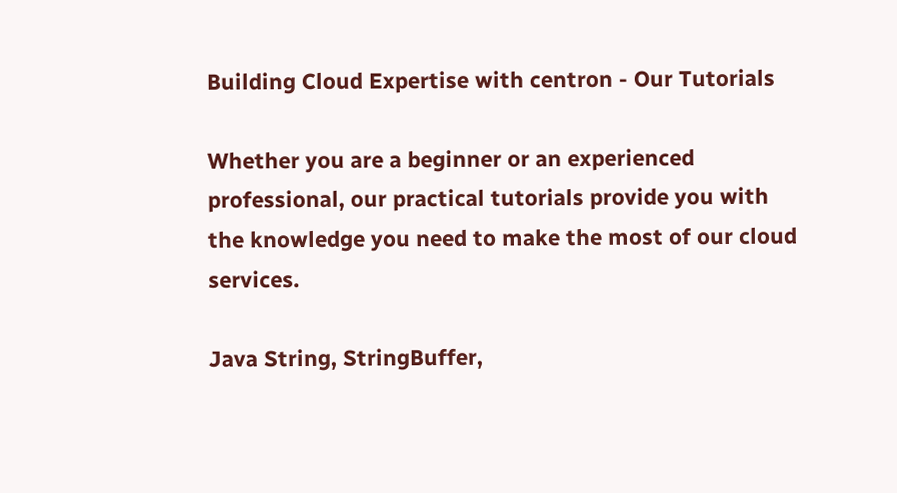Building Cloud Expertise with centron - Our Tutorials

Whether you are a beginner or an experienced professional, our practical tutorials provide you with the knowledge you need to make the most of our cloud services.

Java String, StringBuffer,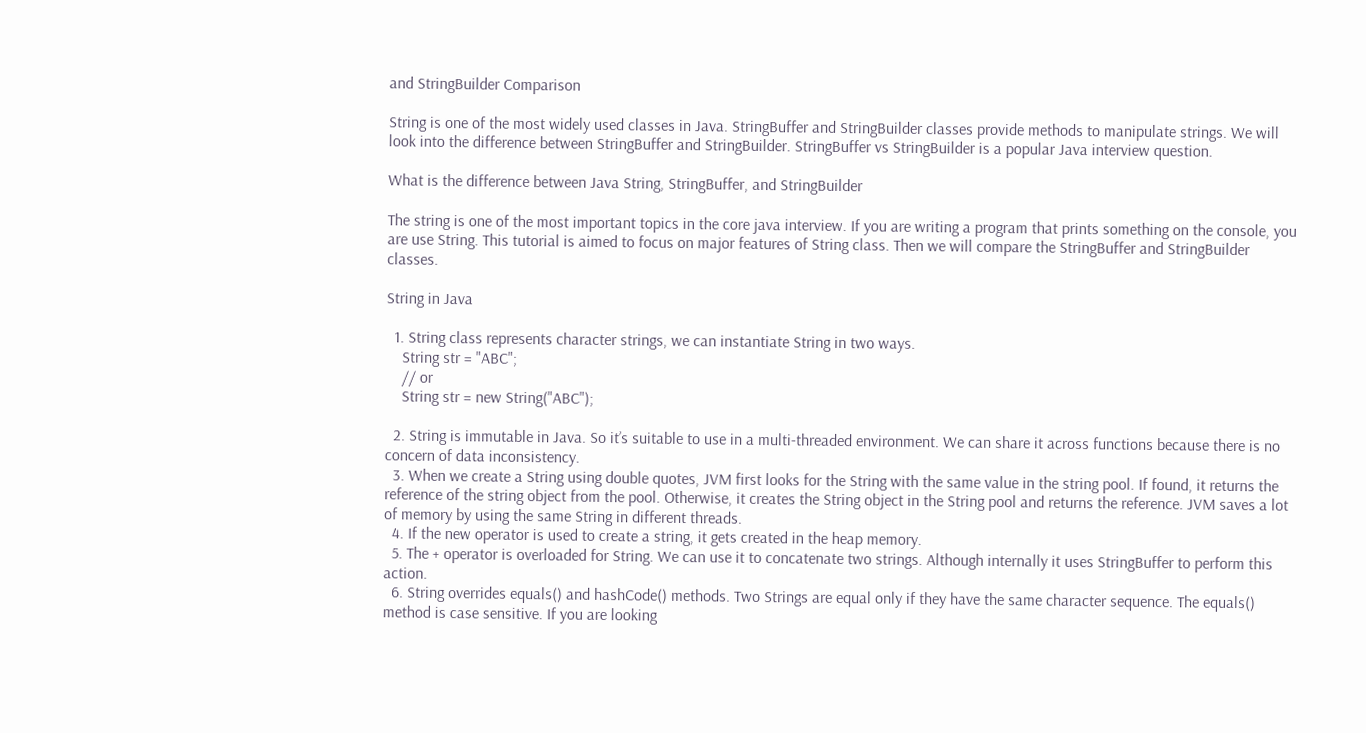and StringBuilder Comparison

String is one of the most widely used classes in Java. StringBuffer and StringBuilder classes provide methods to manipulate strings. We will look into the difference between StringBuffer and StringBuilder. StringBuffer vs StringBuilder is a popular Java interview question.

What is the difference between Java String, StringBuffer, and StringBuilder

The string is one of the most important topics in the core java interview. If you are writing a program that prints something on the console, you are use String. This tutorial is aimed to focus on major features of String class. Then we will compare the StringBuffer and StringBuilder classes.

String in Java

  1. String class represents character strings, we can instantiate String in two ways.
    String str = "ABC";
    // or
    String str = new String("ABC");

  2. String is immutable in Java. So it’s suitable to use in a multi-threaded environment. We can share it across functions because there is no concern of data inconsistency.
  3. When we create a String using double quotes, JVM first looks for the String with the same value in the string pool. If found, it returns the reference of the string object from the pool. Otherwise, it creates the String object in the String pool and returns the reference. JVM saves a lot of memory by using the same String in different threads.
  4. If the new operator is used to create a string, it gets created in the heap memory.
  5. The + operator is overloaded for String. We can use it to concatenate two strings. Although internally it uses StringBuffer to perform this action.
  6. String overrides equals() and hashCode() methods. Two Strings are equal only if they have the same character sequence. The equals() method is case sensitive. If you are looking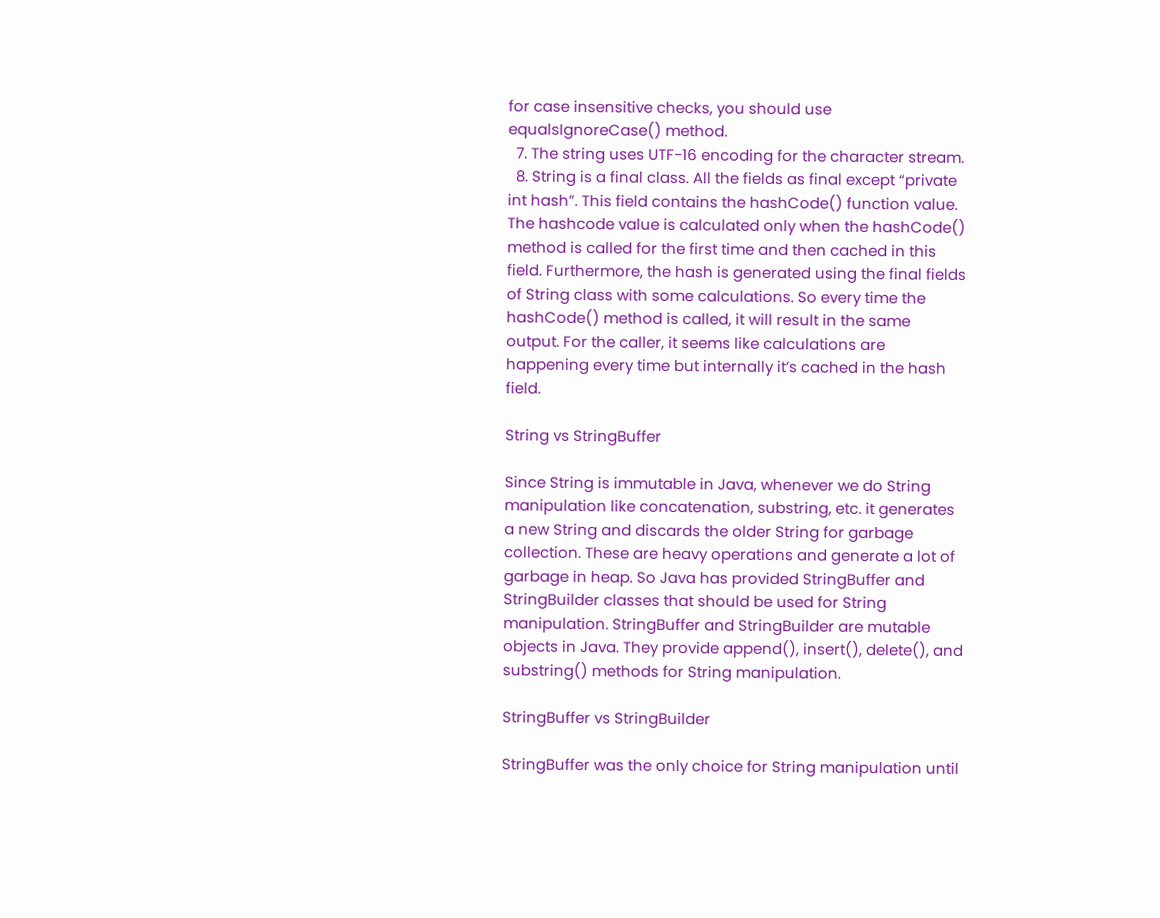for case insensitive checks, you should use equalsIgnoreCase() method.
  7. The string uses UTF-16 encoding for the character stream.
  8. String is a final class. All the fields as final except “private int hash”. This field contains the hashCode() function value. The hashcode value is calculated only when the hashCode() method is called for the first time and then cached in this field. Furthermore, the hash is generated using the final fields of String class with some calculations. So every time the hashCode() method is called, it will result in the same output. For the caller, it seems like calculations are happening every time but internally it’s cached in the hash field.

String vs StringBuffer

Since String is immutable in Java, whenever we do String manipulation like concatenation, substring, etc. it generates a new String and discards the older String for garbage collection. These are heavy operations and generate a lot of garbage in heap. So Java has provided StringBuffer and StringBuilder classes that should be used for String manipulation. StringBuffer and StringBuilder are mutable objects in Java. They provide append(), insert(), delete(), and substring() methods for String manipulation.

StringBuffer vs StringBuilder

StringBuffer was the only choice for String manipulation until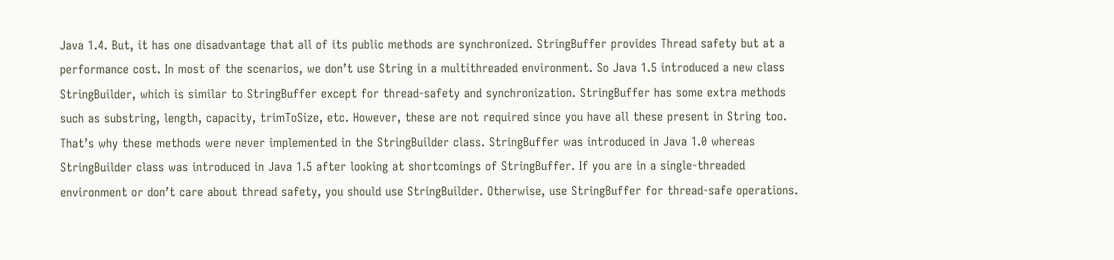Java 1.4. But, it has one disadvantage that all of its public methods are synchronized. StringBuffer provides Thread safety but at a performance cost. In most of the scenarios, we don’t use String in a multithreaded environment. So Java 1.5 introduced a new class StringBuilder, which is similar to StringBuffer except for thread-safety and synchronization. StringBuffer has some extra methods such as substring, length, capacity, trimToSize, etc. However, these are not required since you have all these present in String too. That’s why these methods were never implemented in the StringBuilder class. StringBuffer was introduced in Java 1.0 whereas StringBuilder class was introduced in Java 1.5 after looking at shortcomings of StringBuffer. If you are in a single-threaded environment or don’t care about thread safety, you should use StringBuilder. Otherwise, use StringBuffer for thread-safe operations.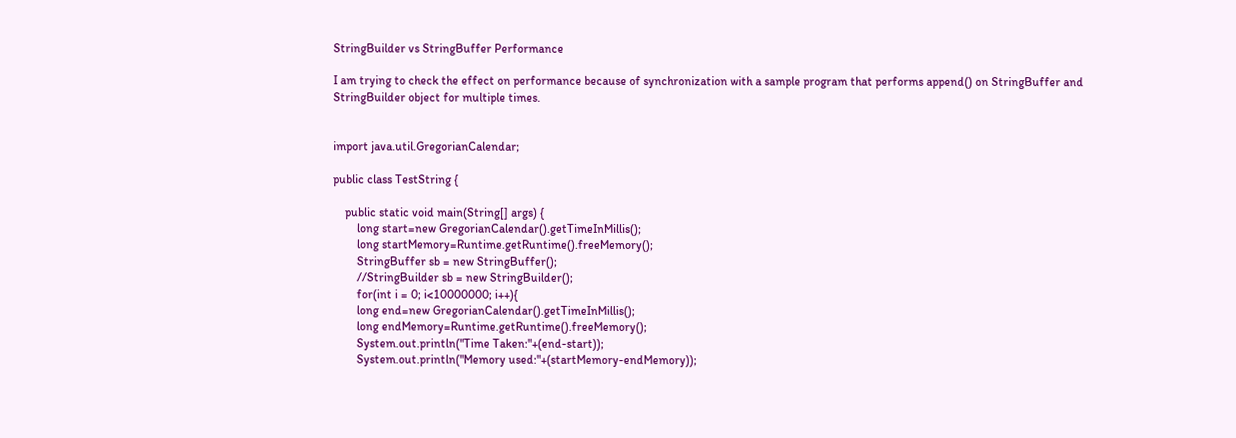StringBuilder vs StringBuffer Performance

I am trying to check the effect on performance because of synchronization with a sample program that performs append() on StringBuffer and StringBuilder object for multiple times.


import java.util.GregorianCalendar;

public class TestString {

    public static void main(String[] args) {
        long start=new GregorianCalendar().getTimeInMillis();
        long startMemory=Runtime.getRuntime().freeMemory();
        StringBuffer sb = new StringBuffer();
        //StringBuilder sb = new StringBuilder();
        for(int i = 0; i<10000000; i++){
        long end=new GregorianCalendar().getTimeInMillis();
        long endMemory=Runtime.getRuntime().freeMemory();
        System.out.println("Time Taken:"+(end-start));
        System.out.println("Memory used:"+(startMemory-endMemory));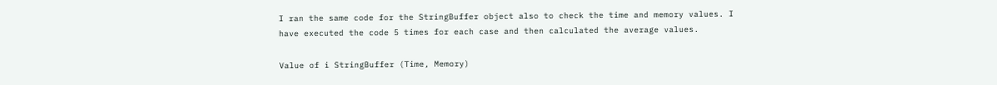I ran the same code for the StringBuffer object also to check the time and memory values. I have executed the code 5 times for each case and then calculated the average values.

Value of i StringBuffer (Time, Memory)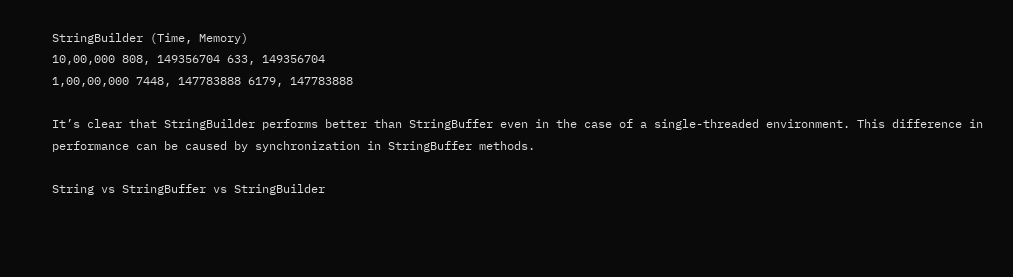StringBuilder (Time, Memory)
10,00,000 808, 149356704 633, 149356704
1,00,00,000 7448, 147783888 6179, 147783888

It’s clear that StringBuilder performs better than StringBuffer even in the case of a single-threaded environment. This difference in performance can be caused by synchronization in StringBuffer methods.

String vs StringBuffer vs StringBuilder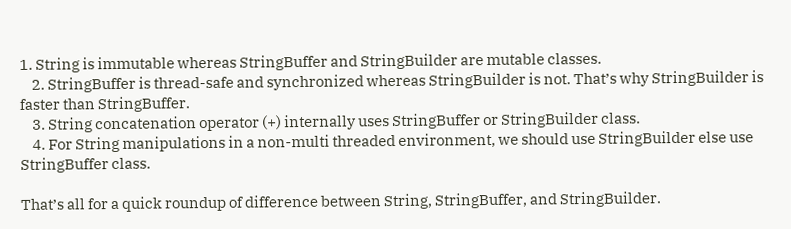1. String is immutable whereas StringBuffer and StringBuilder are mutable classes.
    2. StringBuffer is thread-safe and synchronized whereas StringBuilder is not. That’s why StringBuilder is faster than StringBuffer.
    3. String concatenation operator (+) internally uses StringBuffer or StringBuilder class.
    4. For String manipulations in a non-multi threaded environment, we should use StringBuilder else use StringBuffer class.

That’s all for a quick roundup of difference between String, StringBuffer, and StringBuilder.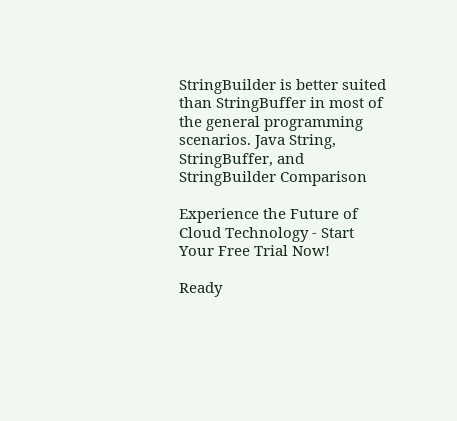StringBuilder is better suited than StringBuffer in most of the general programming scenarios. Java String, StringBuffer, and StringBuilder Comparison

Experience the Future of Cloud Technology - Start Your Free Trial Now!

Ready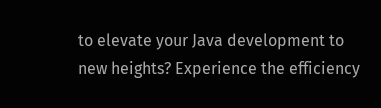to elevate your Java development to new heights? Experience the efficiency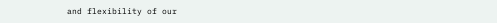and flexibility of our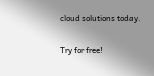cloud solutions today.

Try for free!